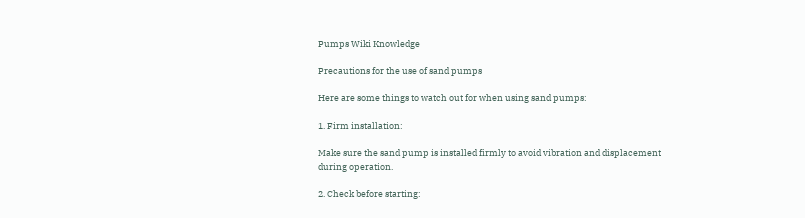Pumps Wiki Knowledge

Precautions for the use of sand pumps

Here are some things to watch out for when using sand pumps:

1. Firm installation:

Make sure the sand pump is installed firmly to avoid vibration and displacement during operation.

2. Check before starting: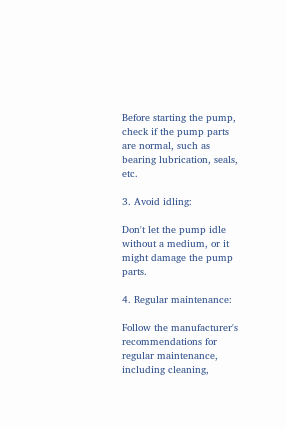Before starting the pump, check if the pump parts are normal, such as bearing lubrication, seals, etc.

3. Avoid idling:

Don't let the pump idle without a medium, or it might damage the pump parts.

4. Regular maintenance:

Follow the manufacturer's recommendations for regular maintenance, including cleaning,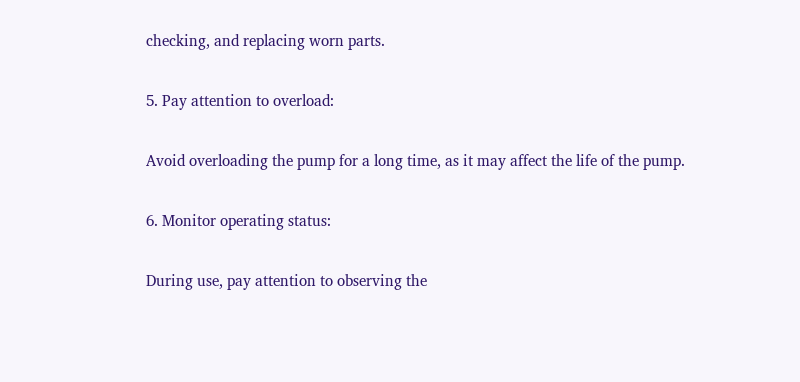checking, and replacing worn parts.

5. Pay attention to overload:

Avoid overloading the pump for a long time, as it may affect the life of the pump.

6. Monitor operating status:

During use, pay attention to observing the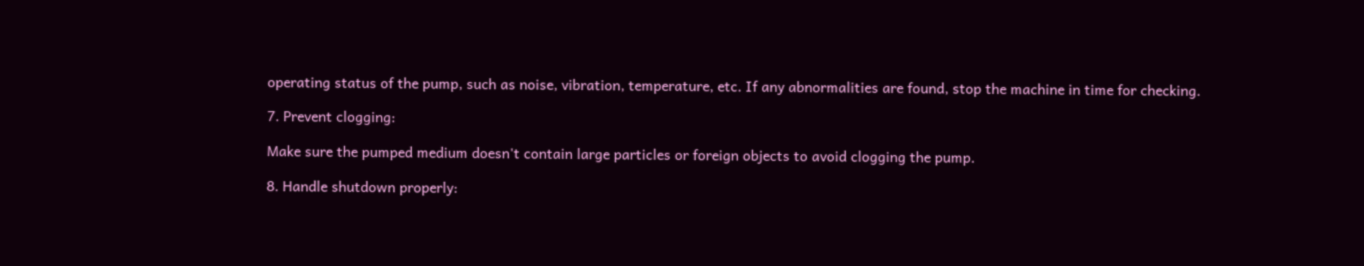operating status of the pump, such as noise, vibration, temperature, etc. If any abnormalities are found, stop the machine in time for checking.

7. Prevent clogging:

Make sure the pumped medium doesn't contain large particles or foreign objects to avoid clogging the pump.

8. Handle shutdown properly: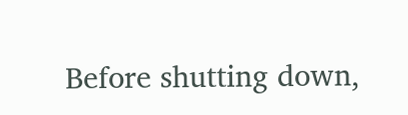Before shutting down,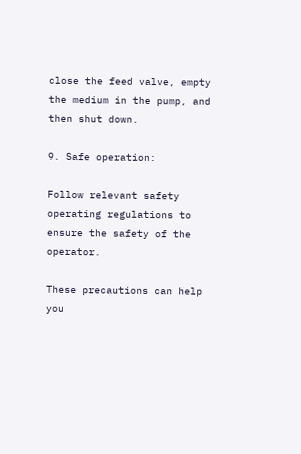close the feed valve, empty the medium in the pump, and then shut down.

9. Safe operation:

Follow relevant safety operating regulations to ensure the safety of the operator.

These precautions can help you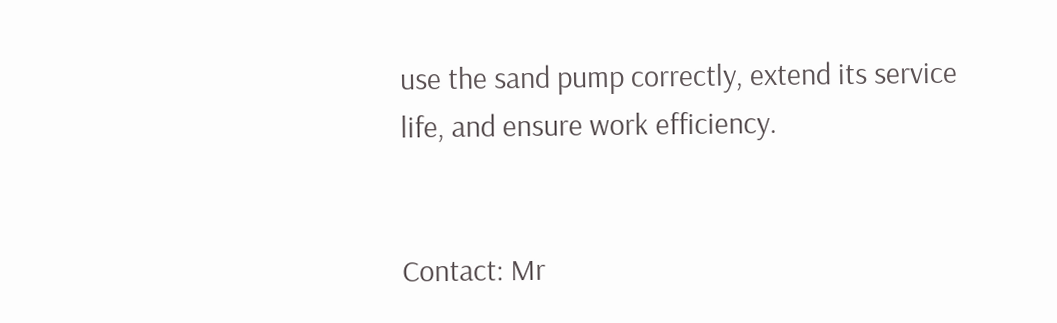use the sand pump correctly, extend its service life, and ensure work efficiency.


Contact: Mr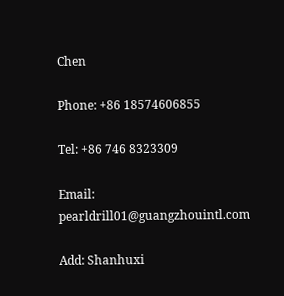Chen

Phone: +86 18574606855

Tel: +86 746 8323309

Email: pearldrill01@guangzhouintl.com

Add: Shanhuxi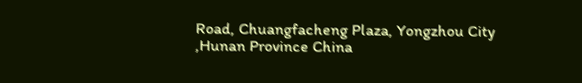Road, Chuangfacheng Plaza, Yongzhou City ,Hunan Province China